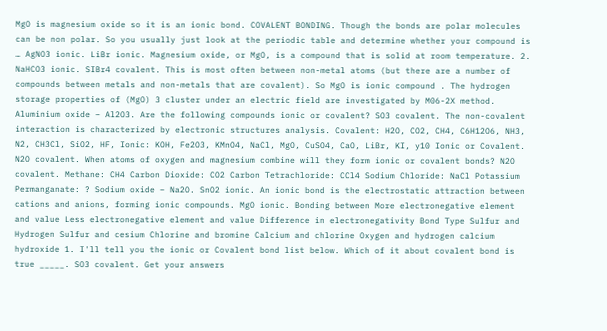MgO is magnesium oxide so it is an ionic bond. COVALENT BONDING. Though the bonds are polar molecules can be non polar. So you usually just look at the periodic table and determine whether your compound is … AgNO3 ionic. LiBr ionic. Magnesium oxide, or MgO, is a compound that is solid at room temperature. 2. NaHCO3 ionic. SIBr4 covalent. This is most often between non-metal atoms (but there are a number of compounds between metals and non-metals that are covalent). So MgO is ionic compound . The hydrogen storage properties of (MgO) 3 cluster under an electric field are investigated by M06-2X method. Aluminium oxide – Al2O3. Are the following compounds ionic or covalent? SO3 covalent. The non-covalent interaction is characterized by electronic structures analysis. Covalent: H2O, CO2, CH4, C6H12O6, NH3, N2, CH3Cl, SiO2, HF, Ionic: KOH, Fe2O3, KMnO4, NaCl, MgO, CuSO4, CaO, LiBr, KI, y10 Ionic or Covalent. N2O covalent. When atoms of oxygen and magnesium combine will they form ionic or covalent bonds? N2O covalent. Methane: CH4 Carbon Dioxide: CO2 Carbon Tetrachloride: CCl4 Sodium Chloride: NaCl Potassium Permanganate: ? Sodium oxide – Na2O. SnO2 ionic. An ionic bond is the electrostatic attraction between cations and anions, forming ionic compounds. MgO ionic. Bonding between More electronegative element and value Less electronegative element and value Difference in electronegativity Bond Type Sulfur and Hydrogen Sulfur and cesium Chlorine and bromine Calcium and chlorine Oxygen and hydrogen calcium hydroxide 1. I'll tell you the ionic or Covalent bond list below. Which of it about covalent bond is true _____. SO3 covalent. Get your answers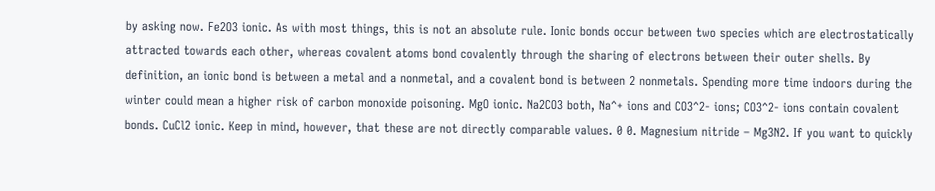by asking now. Fe2O3 ionic. As with most things, this is not an absolute rule. Ionic bonds occur between two species which are electrostatically attracted towards each other, whereas covalent atoms bond covalently through the sharing of electrons between their outer shells. By definition, an ionic bond is between a metal and a nonmetal, and a covalent bond is between 2 nonmetals. Spending more time indoors during the winter could mean a higher risk of carbon monoxide poisoning. MgO ionic. Na2CO3 both, Na^+ ions and CO3^2- ions; CO3^2- ions contain covalent bonds. CuCl2 ionic. Keep in mind, however, that these are not directly comparable values. 0 0. Magnesium nitride – Mg3N2. If you want to quickly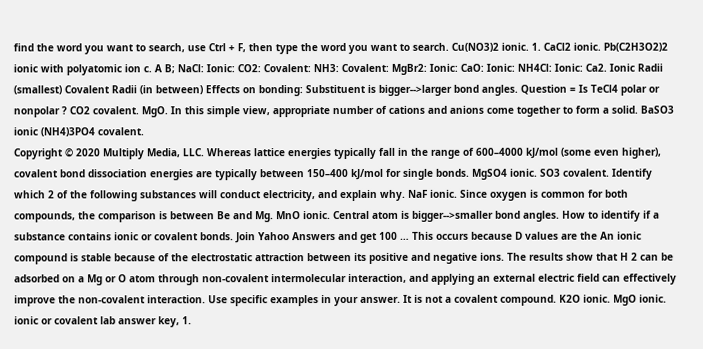find the word you want to search, use Ctrl + F, then type the word you want to search. Cu(NO3)2 ionic. 1. CaCl2 ionic. Pb(C2H3O2)2 ionic with polyatomic ion c. A B; NaCl: Ionic: CO2: Covalent: NH3: Covalent: MgBr2: Ionic: CaO: Ionic: NH4Cl: Ionic: Ca2. Ionic Radii (smallest) Covalent Radii (in between) Effects on bonding: Substituent is bigger-->larger bond angles. Question = Is TeCl4 polar or nonpolar ? CO2 covalent. MgO. In this simple view, appropriate number of cations and anions come together to form a solid. BaSO3 ionic (NH4)3PO4 covalent.
Copyright © 2020 Multiply Media, LLC. Whereas lattice energies typically fall in the range of 600–4000 kJ/mol (some even higher), covalent bond dissociation energies are typically between 150–400 kJ/mol for single bonds. MgSO4 ionic. SO3 covalent. Identify which 2 of the following substances will conduct electricity, and explain why. NaF ionic. Since oxygen is common for both compounds, the comparison is between Be and Mg. MnO ionic. Central atom is bigger-->smaller bond angles. How to identify if a substance contains ionic or covalent bonds. Join Yahoo Answers and get 100 … This occurs because D values are the An ionic compound is stable because of the electrostatic attraction between its positive and negative ions. The results show that H 2 can be adsorbed on a Mg or O atom through non-covalent intermolecular interaction, and applying an external electric field can effectively improve the non-covalent interaction. Use specific examples in your answer. It is not a covalent compound. K2O ionic. MgO ionic. ionic or covalent lab answer key, 1.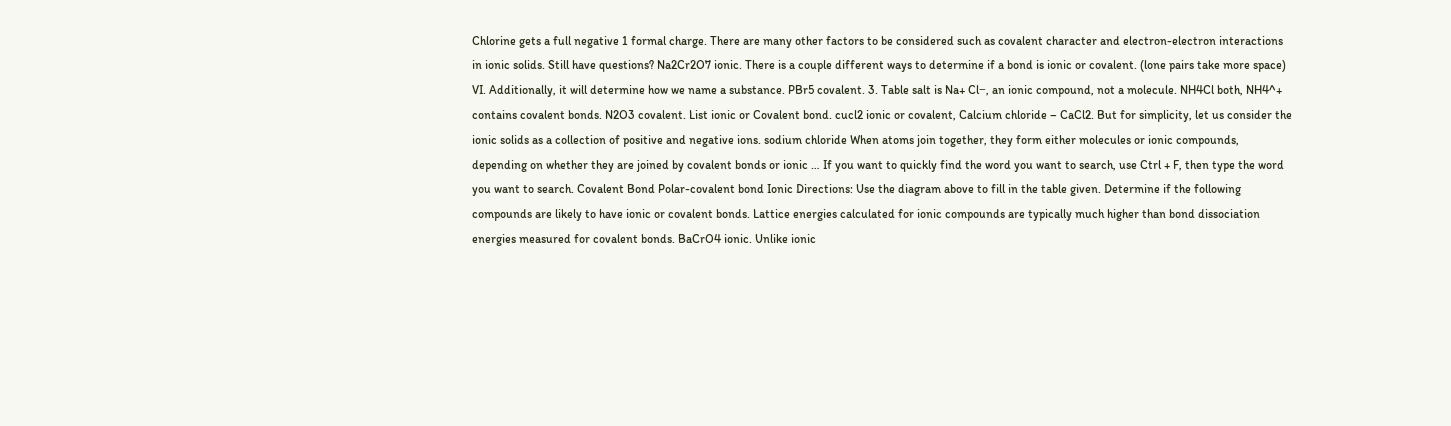Chlorine gets a full negative 1 formal charge. There are many other factors to be considered such as covalent character and electron-electron interactions in ionic solids. Still have questions? Na2Cr2O7 ionic. There is a couple different ways to determine if a bond is ionic or covalent. (lone pairs take more space) VI. Additionally, it will determine how we name a substance. PBr5 covalent. 3. Table salt is Na+ Cl−, an ionic compound, not a molecule. NH4Cl both, NH4^+ contains covalent bonds. N2O3 covalent. List ionic or Covalent bond. cucl2 ionic or covalent, Calcium chloride – CaCl2. But for simplicity, let us consider the ionic solids as a collection of positive and negative ions. sodium chloride When atoms join together, they form either molecules or ionic compounds, depending on whether they are joined by covalent bonds or ionic … If you want to quickly find the word you want to search, use Ctrl + F, then type the word you want to search. Covalent Bond Polar-covalent bond Ionic Directions: Use the diagram above to fill in the table given. Determine if the following compounds are likely to have ionic or covalent bonds. Lattice energies calculated for ionic compounds are typically much higher than bond dissociation energies measured for covalent bonds. BaCrO4 ionic. Unlike ionic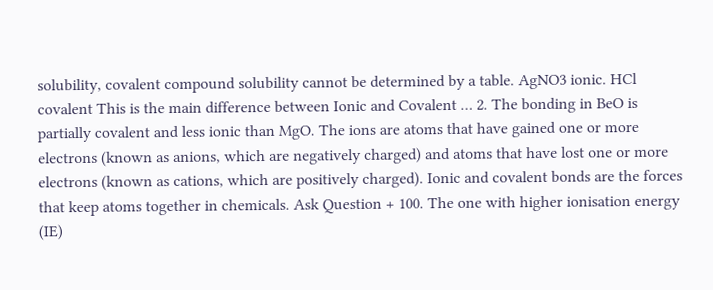solubility, covalent compound solubility cannot be determined by a table. AgNO3 ionic. HCl covalent This is the main difference between Ionic and Covalent … 2. The bonding in BeO is partially covalent and less ionic than MgO. The ions are atoms that have gained one or more electrons (known as anions, which are negatively charged) and atoms that have lost one or more electrons (known as cations, which are positively charged). Ionic and covalent bonds are the forces that keep atoms together in chemicals. Ask Question + 100. The one with higher ionisation energy (IE)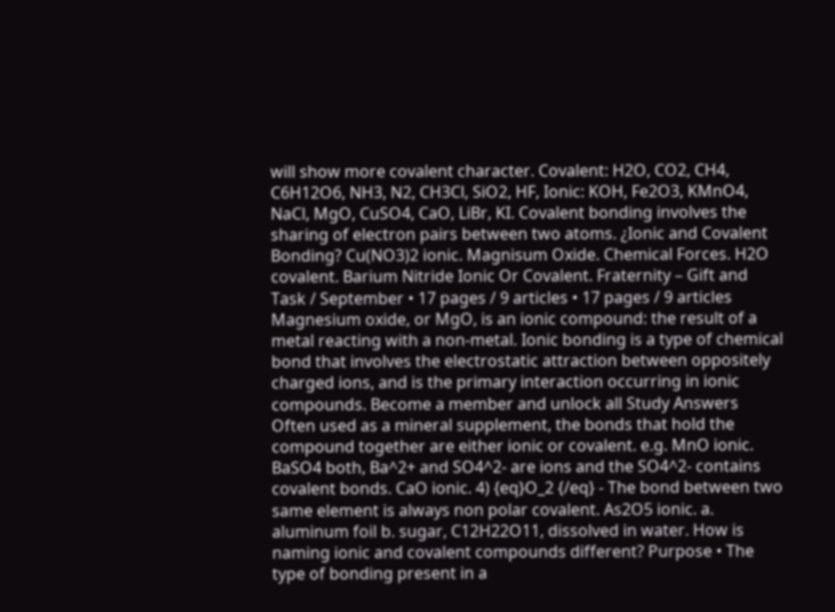will show more covalent character. Covalent: H2O, CO2, CH4, C6H12O6, NH3, N2, CH3Cl, SiO2, HF, Ionic: KOH, Fe2O3, KMnO4, NaCl, MgO, CuSO4, CaO, LiBr, KI. Covalent bonding involves the sharing of electron pairs between two atoms. ¿Ionic and Covalent Bonding? Cu(NO3)2 ionic. Magnisum Oxide. Chemical Forces. H2O covalent. Barium Nitride Ionic Or Covalent. Fraternity – Gift and Task / September • 17 pages / 9 articles • 17 pages / 9 articles Magnesium oxide, or MgO, is an ionic compound: the result of a metal reacting with a non-metal. Ionic bonding is a type of chemical bond that involves the electrostatic attraction between oppositely charged ions, and is the primary interaction occurring in ionic compounds. Become a member and unlock all Study Answers Often used as a mineral supplement, the bonds that hold the compound together are either ionic or covalent. e.g. MnO ionic. BaSO4 both, Ba^2+ and SO4^2- are ions and the SO4^2- contains covalent bonds. CaO ionic. 4) {eq}O_2 {/eq} - The bond between two same element is always non polar covalent. As2O5 ionic. a. aluminum foil b. sugar, C12H22O11, dissolved in water. How is naming ionic and covalent compounds different? Purpose • The type of bonding present in a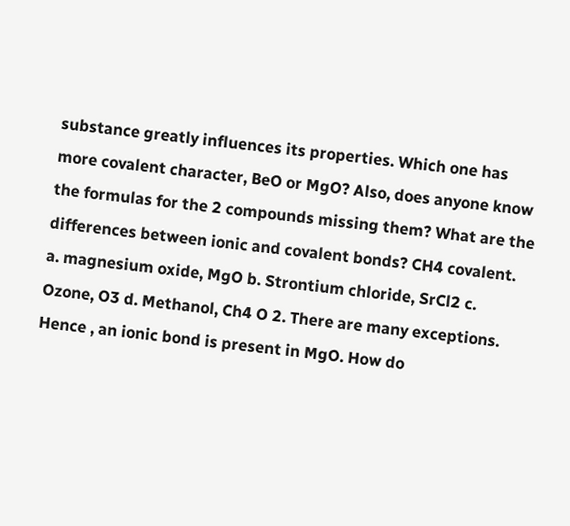substance greatly influences its properties. Which one has more covalent character, BeO or MgO? Also, does anyone know the formulas for the 2 compounds missing them? What are the differences between ionic and covalent bonds? CH4 covalent. a. magnesium oxide, MgO b. Strontium chloride, SrCl2 c. Ozone, O3 d. Methanol, Ch4 O 2. There are many exceptions. Hence , an ionic bond is present in MgO. How do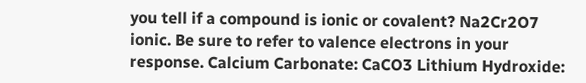you tell if a compound is ionic or covalent? Na2Cr2O7 ionic. Be sure to refer to valence electrons in your response. Calcium Carbonate: CaCO3 Lithium Hydroxide: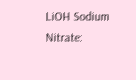LiOH Sodium Nitrate: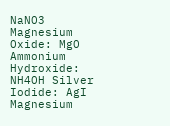NaNO3 Magnesium Oxide: MgO Ammonium Hydroxide: NH4OH Silver Iodide: AgI Magnesium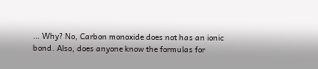… Why? No, Carbon monoxide does not has an ionic bond. Also, does anyone know the formulas for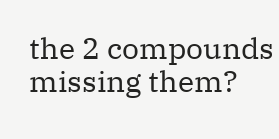the 2 compounds missing them?